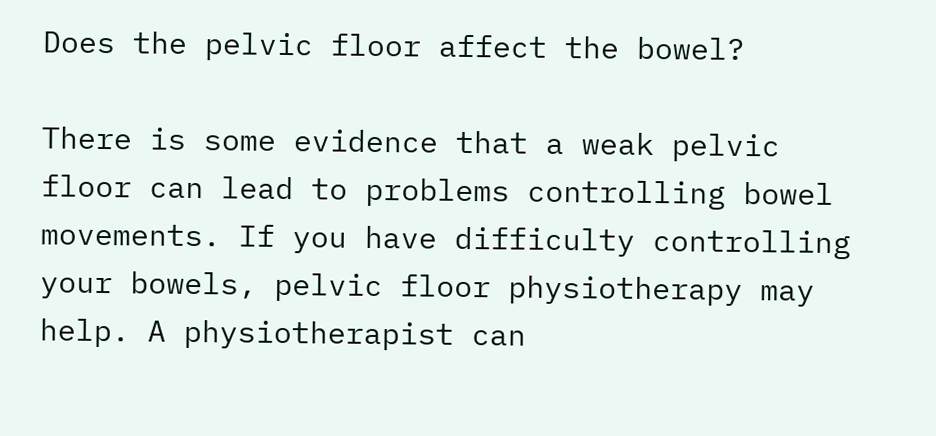Does the pelvic floor affect the bowel?

There is some evidence that a weak pelvic floor can lead to problems controlling bowel movements. If you have difficulty controlling your bowels, pelvic floor physiotherapy may help. A physiotherapist can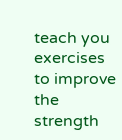teach you exercises to improve the strength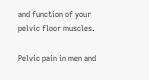and function of your pelvic floor muscles.

Pelvic pain in men and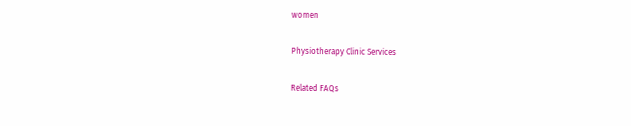women

Physiotherapy Clinic Services

Related FAQs